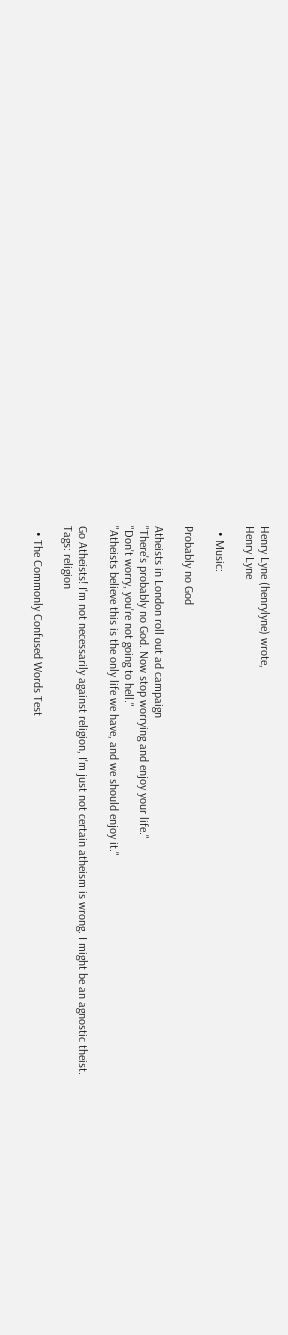Henry Lyne (henrylyne) wrote,
Henry Lyne

  • Music:

Probably no God

Atheists in London roll out ad campaign
"There's probably no God. Now stop worrying and enjoy your life."
"Don't worry, you're not going to hell."
"Atheists believe this is the only life we have, and we should enjoy it."

Go Atheists! I'm not necessarily against religion, I'm just not certain atheism is wrong. I might be an agnostic theist.
Tags: religion

  • The Commonly Confused Words Test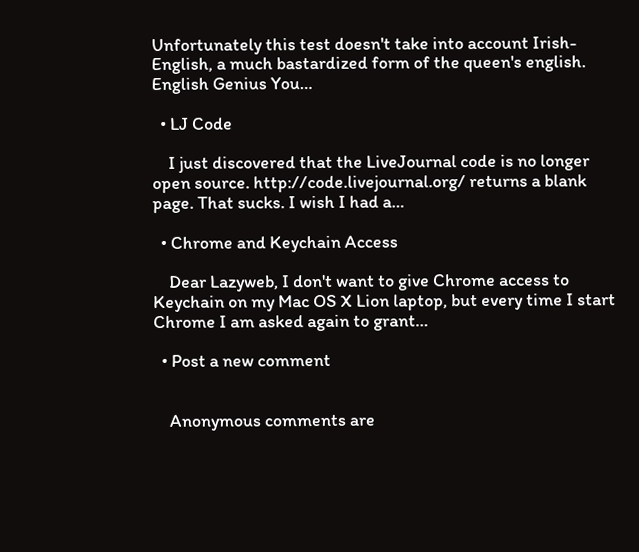Unfortunately this test doesn't take into account Irish-English, a much bastardized form of the queen's english. English Genius You…

  • LJ Code

    I just discovered that the LiveJournal code is no longer open source. http://code.livejournal.org/ returns a blank page. That sucks. I wish I had a…

  • Chrome and Keychain Access

    Dear Lazyweb, I don't want to give Chrome access to Keychain on my Mac OS X Lion laptop, but every time I start Chrome I am asked again to grant…

  • Post a new comment


    Anonymous comments are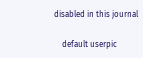disabled in this journal

    default userpic